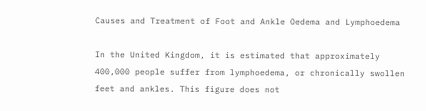Causes and Treatment of Foot and Ankle Oedema and Lymphoedema

In the United Kingdom, it is estimated that approximately 400,000 people suffer from lymphoedema, or chronically swollen feet and ankles. This figure does not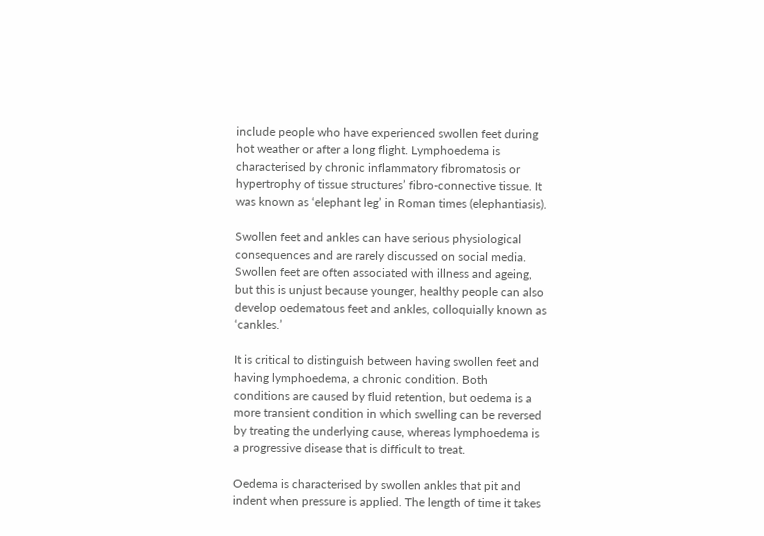include people who have experienced swollen feet during hot weather or after a long flight. Lymphoedema is characterised by chronic inflammatory fibromatosis or hypertrophy of tissue structures’ fibro-connective tissue. It was known as ‘elephant leg’ in Roman times (elephantiasis).

Swollen feet and ankles can have serious physiological consequences and are rarely discussed on social media. Swollen feet are often associated with illness and ageing, but this is unjust because younger, healthy people can also develop oedematous feet and ankles, colloquially known as ‘cankles.’

It is critical to distinguish between having swollen feet and having lymphoedema, a chronic condition. Both conditions are caused by fluid retention, but oedema is a more transient condition in which swelling can be reversed by treating the underlying cause, whereas lymphoedema is a progressive disease that is difficult to treat.

Oedema is characterised by swollen ankles that pit and indent when pressure is applied. The length of time it takes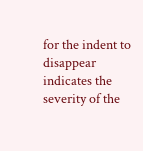for the indent to disappear indicates the severity of the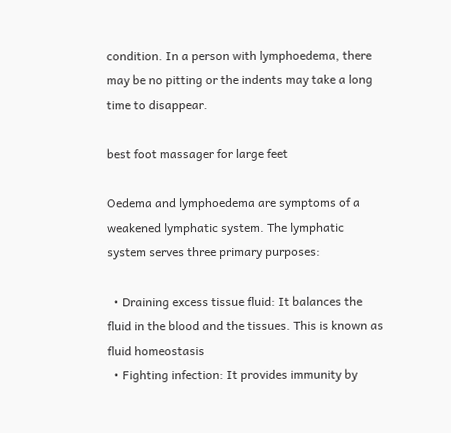condition. In a person with lymphoedema, there may be no pitting or the indents may take a long time to disappear.

best foot massager for large feet

Oedema and lymphoedema are symptoms of a weakened lymphatic system. The lymphatic system serves three primary purposes:

  • Draining excess tissue fluid: It balances the fluid in the blood and the tissues. This is known as fluid homeostasis
  • Fighting infection: It provides immunity by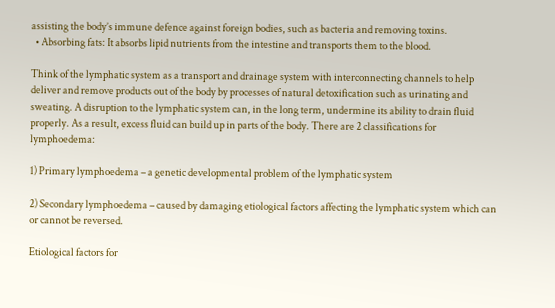assisting the body’s immune defence against foreign bodies, such as bacteria and removing toxins.
  • Absorbing fats: It absorbs lipid nutrients from the intestine and transports them to the blood.

Think of the lymphatic system as a transport and drainage system with interconnecting channels to help deliver and remove products out of the body by processes of natural detoxification such as urinating and sweating. A disruption to the lymphatic system can, in the long term, undermine its ability to drain fluid properly. As a result, excess fluid can build up in parts of the body. There are 2 classifications for lymphoedema:

1) Primary lymphoedema – a genetic developmental problem of the lymphatic system

2) Secondary lymphoedema – caused by damaging etiological factors affecting the lymphatic system which can or cannot be reversed.

Etiological factors for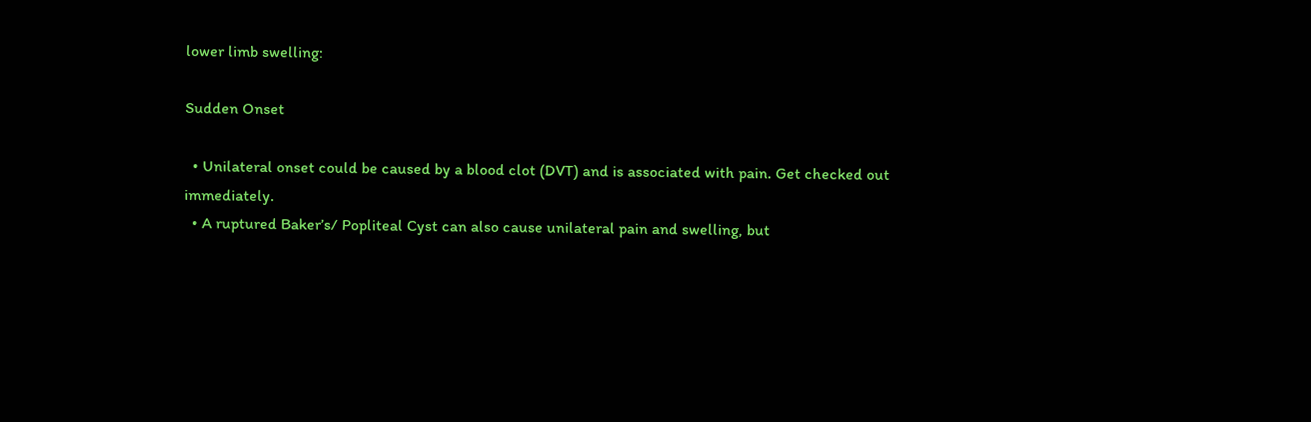lower limb swelling:

Sudden Onset

  • Unilateral onset could be caused by a blood clot (DVT) and is associated with pain. Get checked out immediately.
  • A ruptured Baker’s/ Popliteal Cyst can also cause unilateral pain and swelling, but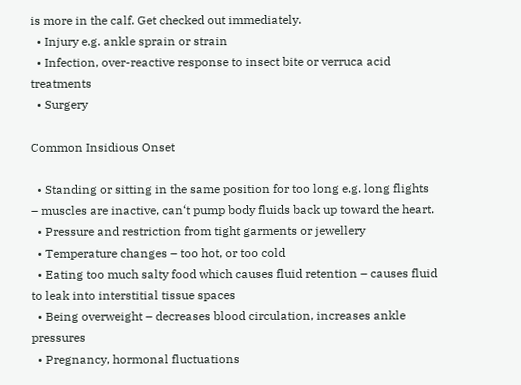is more in the calf. Get checked out immediately.
  • Injury e.g. ankle sprain or strain
  • Infection, over-reactive response to insect bite or verruca acid treatments
  • Surgery

Common Insidious Onset

  • Standing or sitting in the same position for too long e.g. long flights – muscles are inactive, can‘t pump body fluids back up toward the heart.
  • Pressure and restriction from tight garments or jewellery
  • Temperature changes – too hot, or too cold
  • Eating too much salty food which causes fluid retention – causes fluid to leak into interstitial tissue spaces
  • Being overweight – decreases blood circulation, increases ankle pressures
  • Pregnancy, hormonal fluctuations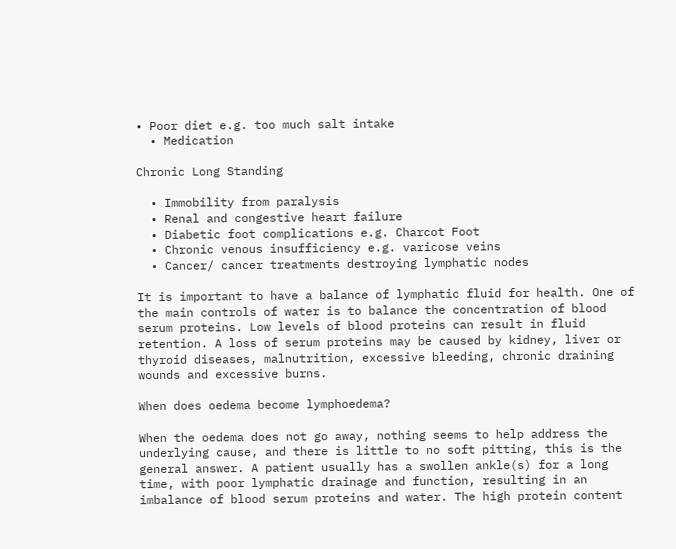• Poor diet e.g. too much salt intake
  • Medication

Chronic Long Standing

  • Immobility from paralysis
  • Renal and congestive heart failure
  • Diabetic foot complications e.g. Charcot Foot
  • Chronic venous insufficiency e.g. varicose veins
  • Cancer/ cancer treatments destroying lymphatic nodes

It is important to have a balance of lymphatic fluid for health. One of the main controls of water is to balance the concentration of blood serum proteins. Low levels of blood proteins can result in fluid retention. A loss of serum proteins may be caused by kidney, liver or thyroid diseases, malnutrition, excessive bleeding, chronic draining wounds and excessive burns.

When does oedema become lymphoedema?

When the oedema does not go away, nothing seems to help address the underlying cause, and there is little to no soft pitting, this is the general answer. A patient usually has a swollen ankle(s) for a long time, with poor lymphatic drainage and function, resulting in an imbalance of blood serum proteins and water. The high protein content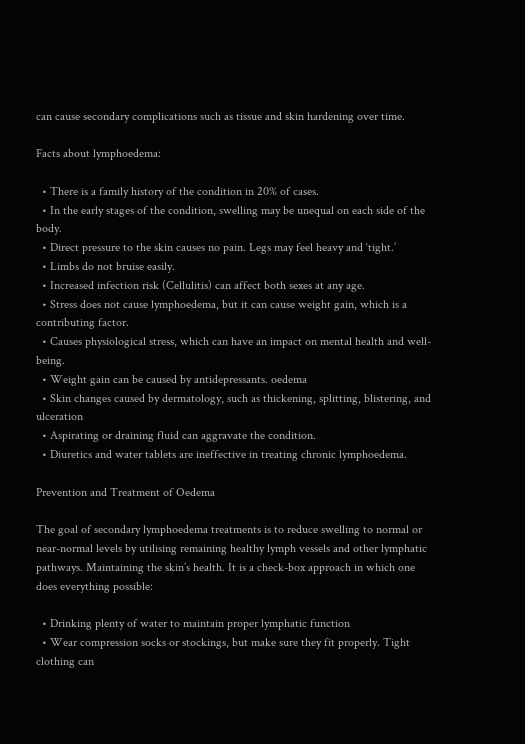can cause secondary complications such as tissue and skin hardening over time.

Facts about lymphoedema:

  • There is a family history of the condition in 20% of cases.
  • In the early stages of the condition, swelling may be unequal on each side of the body.
  • Direct pressure to the skin causes no pain. Legs may feel heavy and ‘tight.’
  • Limbs do not bruise easily.
  • Increased infection risk (Cellulitis) can affect both sexes at any age.
  • Stress does not cause lymphoedema, but it can cause weight gain, which is a contributing factor.
  • Causes physiological stress, which can have an impact on mental health and well-being.
  • Weight gain can be caused by antidepressants. oedema
  • Skin changes caused by dermatology, such as thickening, splitting, blistering, and ulceration
  • Aspirating or draining fluid can aggravate the condition.
  • Diuretics and water tablets are ineffective in treating chronic lymphoedema.

Prevention and Treatment of Oedema

The goal of secondary lymphoedema treatments is to reduce swelling to normal or near-normal levels by utilising remaining healthy lymph vessels and other lymphatic pathways. Maintaining the skin’s health. It is a check-box approach in which one does everything possible:

  • Drinking plenty of water to maintain proper lymphatic function
  • Wear compression socks or stockings, but make sure they fit properly. Tight clothing can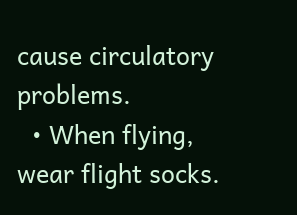cause circulatory problems.
  • When flying, wear flight socks.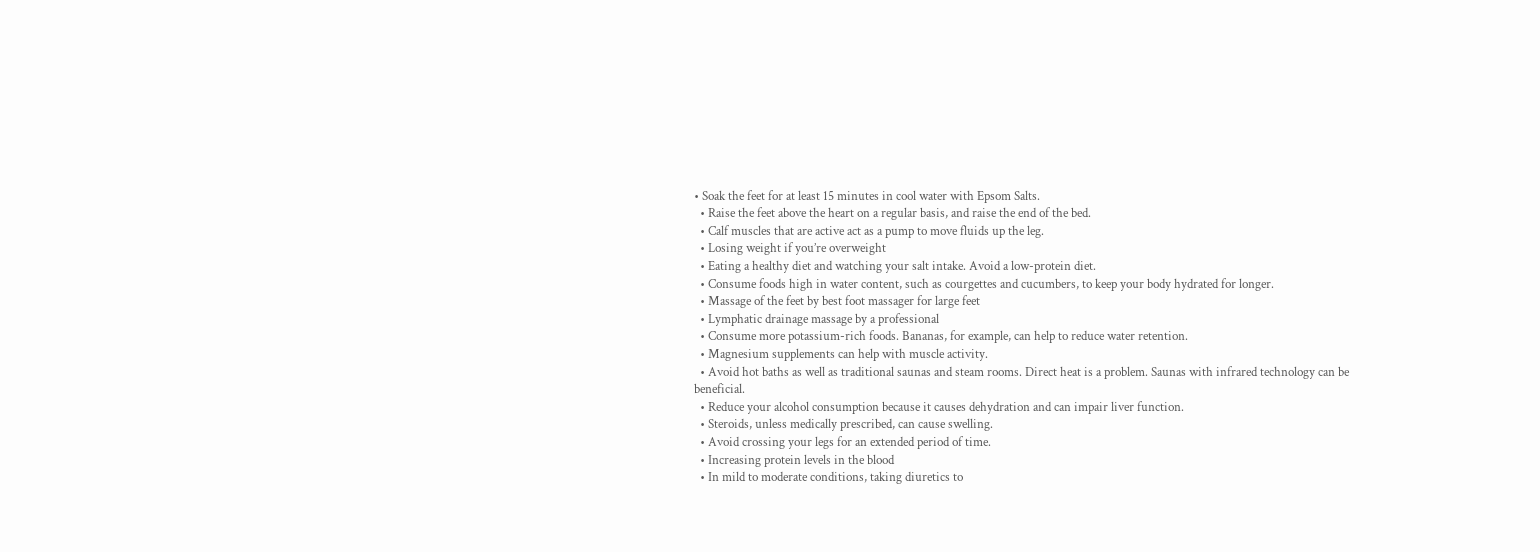• Soak the feet for at least 15 minutes in cool water with Epsom Salts.
  • Raise the feet above the heart on a regular basis, and raise the end of the bed.
  • Calf muscles that are active act as a pump to move fluids up the leg.
  • Losing weight if you’re overweight
  • Eating a healthy diet and watching your salt intake. Avoid a low-protein diet.
  • Consume foods high in water content, such as courgettes and cucumbers, to keep your body hydrated for longer.
  • Massage of the feet by best foot massager for large feet
  • Lymphatic drainage massage by a professional
  • Consume more potassium-rich foods. Bananas, for example, can help to reduce water retention.
  • Magnesium supplements can help with muscle activity.
  • Avoid hot baths as well as traditional saunas and steam rooms. Direct heat is a problem. Saunas with infrared technology can be beneficial.
  • Reduce your alcohol consumption because it causes dehydration and can impair liver function.
  • Steroids, unless medically prescribed, can cause swelling.
  • Avoid crossing your legs for an extended period of time.
  • Increasing protein levels in the blood
  • In mild to moderate conditions, taking diuretics to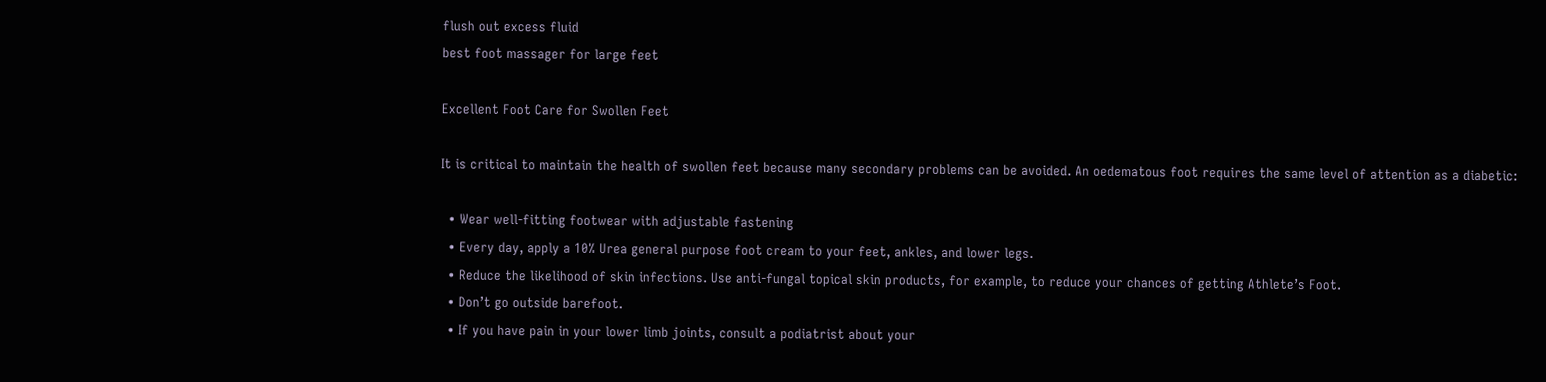flush out excess fluid
best foot massager for large feet

Excellent Foot Care for Swollen Feet

It is critical to maintain the health of swollen feet because many secondary problems can be avoided. An oedematous foot requires the same level of attention as a diabetic:

  • Wear well-fitting footwear with adjustable fastening
  • Every day, apply a 10% Urea general purpose foot cream to your feet, ankles, and lower legs.
  • Reduce the likelihood of skin infections. Use anti-fungal topical skin products, for example, to reduce your chances of getting Athlete’s Foot.
  • Don’t go outside barefoot.
  • If you have pain in your lower limb joints, consult a podiatrist about your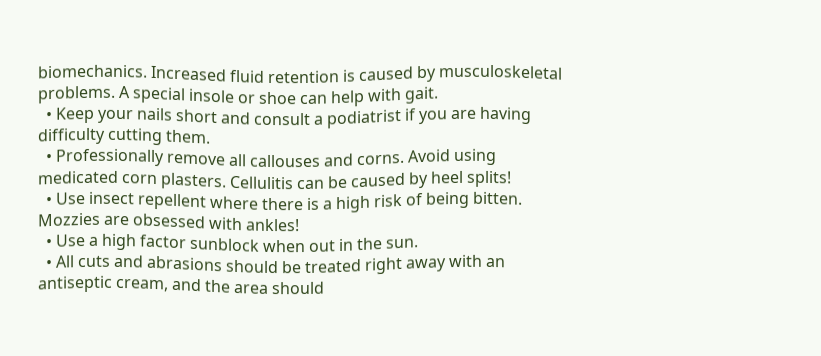biomechanics. Increased fluid retention is caused by musculoskeletal problems. A special insole or shoe can help with gait.
  • Keep your nails short and consult a podiatrist if you are having difficulty cutting them.
  • Professionally remove all callouses and corns. Avoid using medicated corn plasters. Cellulitis can be caused by heel splits!
  • Use insect repellent where there is a high risk of being bitten. Mozzies are obsessed with ankles!
  • Use a high factor sunblock when out in the sun.
  • All cuts and abrasions should be treated right away with an antiseptic cream, and the area should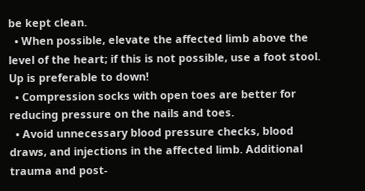be kept clean.
  • When possible, elevate the affected limb above the level of the heart; if this is not possible, use a foot stool. Up is preferable to down!
  • Compression socks with open toes are better for reducing pressure on the nails and toes.
  • Avoid unnecessary blood pressure checks, blood draws, and injections in the affected limb. Additional trauma and post-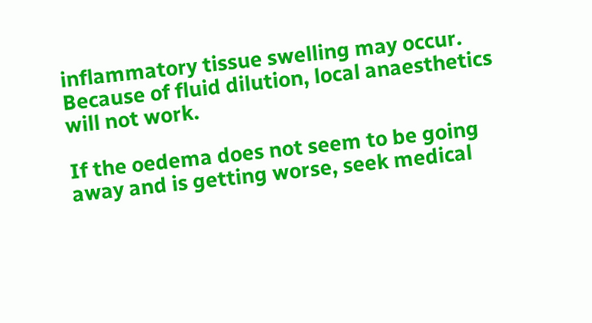inflammatory tissue swelling may occur. Because of fluid dilution, local anaesthetics will not work.

If the oedema does not seem to be going away and is getting worse, seek medical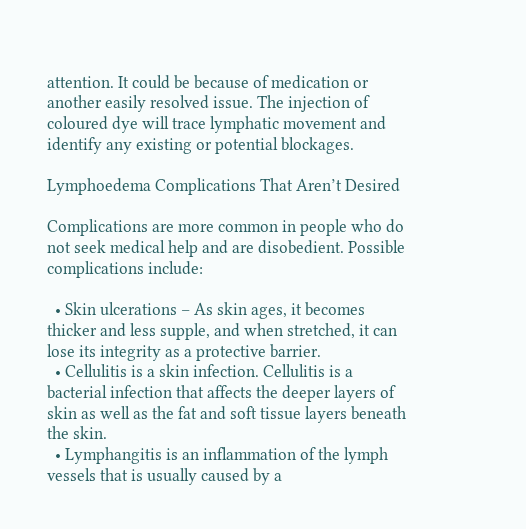attention. It could be because of medication or another easily resolved issue. The injection of coloured dye will trace lymphatic movement and identify any existing or potential blockages.

Lymphoedema Complications That Aren’t Desired

Complications are more common in people who do not seek medical help and are disobedient. Possible complications include:

  • Skin ulcerations – As skin ages, it becomes thicker and less supple, and when stretched, it can lose its integrity as a protective barrier.
  • Cellulitis is a skin infection. Cellulitis is a bacterial infection that affects the deeper layers of skin as well as the fat and soft tissue layers beneath the skin.
  • Lymphangitis is an inflammation of the lymph vessels that is usually caused by a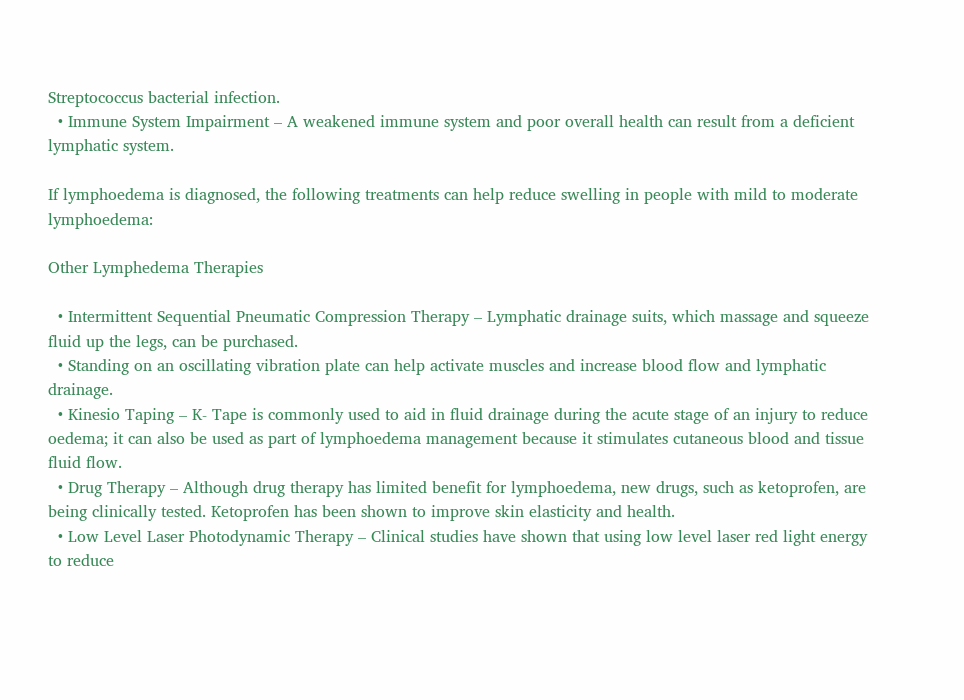Streptococcus bacterial infection.
  • Immune System Impairment – A weakened immune system and poor overall health can result from a deficient lymphatic system.

If lymphoedema is diagnosed, the following treatments can help reduce swelling in people with mild to moderate lymphoedema:

Other Lymphedema Therapies

  • Intermittent Sequential Pneumatic Compression Therapy – Lymphatic drainage suits, which massage and squeeze fluid up the legs, can be purchased.
  • Standing on an oscillating vibration plate can help activate muscles and increase blood flow and lymphatic drainage.
  • Kinesio Taping – K- Tape is commonly used to aid in fluid drainage during the acute stage of an injury to reduce oedema; it can also be used as part of lymphoedema management because it stimulates cutaneous blood and tissue fluid flow.
  • Drug Therapy – Although drug therapy has limited benefit for lymphoedema, new drugs, such as ketoprofen, are being clinically tested. Ketoprofen has been shown to improve skin elasticity and health.
  • Low Level Laser Photodynamic Therapy – Clinical studies have shown that using low level laser red light energy to reduce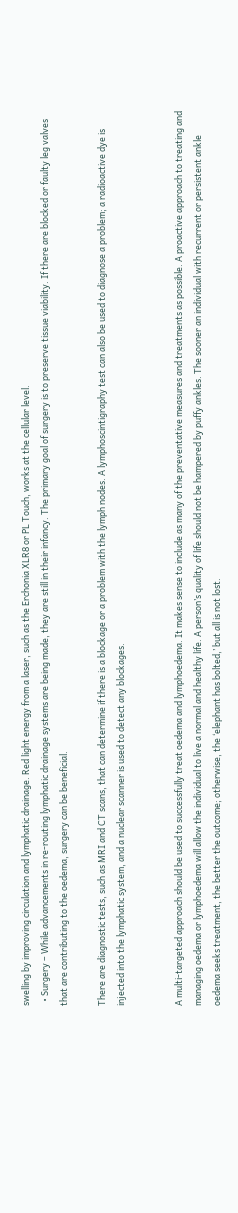swelling by improving circulation and lymphatic drainage. Red light energy from a laser, such as the Erchonia XLR8 or PL Touch, works at the cellular level.
  • Surgery – While advancements in re-routing lymphatic drainage systems are being made, they are still in their infancy. The primary goal of surgery is to preserve tissue viability. If there are blocked or faulty leg valves that are contributing to the oedema, surgery can be beneficial.

There are diagnostic tests, such as MRI and CT scans, that can determine if there is a blockage or a problem with the lymph nodes. A lymphoscintigraphy test can also be used to diagnose a problem; a radioactive dye is injected into the lymphatic system, and a nuclear scanner is used to detect any blockages.


A multi-targeted approach should be used to successfully treat oedema and lymphoedema. It makes sense to include as many of the preventative measures and treatments as possible. A proactive approach to treating and managing oedema or lymphoedema will allow the individual to live a normal and healthy life. A person’s quality of life should not be hampered by puffy ankles. The sooner an individual with recurrent or persistent ankle oedema seeks treatment, the better the outcome; otherwise, the ‘elephant has bolted,’ but all is not lost.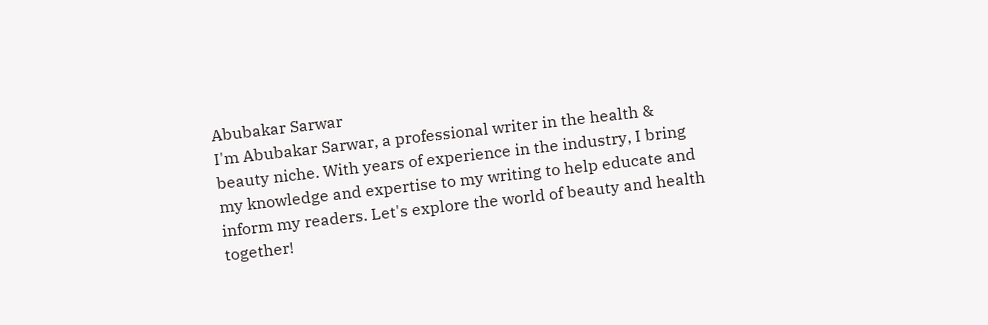Abubakar Sarwar
I'm Abubakar Sarwar, a professional writer in the health & beauty niche. With years of experience in the industry, I bring my knowledge and expertise to my writing to help educate and inform my readers. Let's explore the world of beauty and health together!